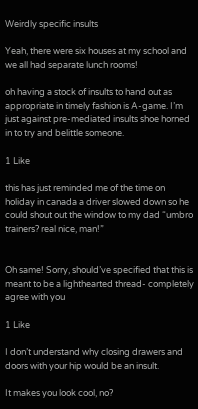Weirdly specific insults

Yeah, there were six houses at my school and we all had separate lunch rooms!

oh having a stock of insults to hand out as appropriate in timely fashion is A-game. I’m just against pre-mediated insults shoe horned in to try and belittle someone.

1 Like

this has just reminded me of the time on holiday in canada a driver slowed down so he could shout out the window to my dad “umbro trainers? real nice, man!”


Oh same! Sorry, should’ve specified that this is meant to be a lighthearted thread- completely agree with you

1 Like

I don’t understand why closing drawers and doors with your hip would be an insult.

It makes you look cool, no?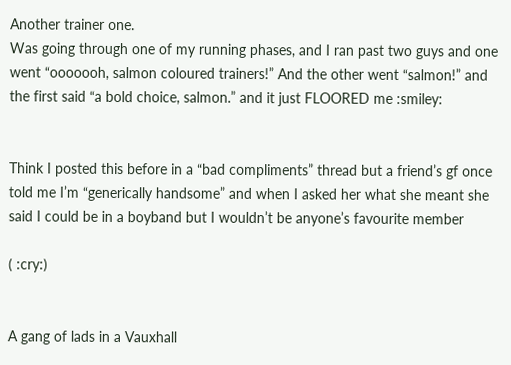Another trainer one.
Was going through one of my running phases, and I ran past two guys and one went “ooooooh, salmon coloured trainers!” And the other went “salmon!” and the first said “a bold choice, salmon.” and it just FLOORED me :smiley:


Think I posted this before in a “bad compliments” thread but a friend’s gf once told me I’m “generically handsome” and when I asked her what she meant she said I could be in a boyband but I wouldn’t be anyone’s favourite member

( :cry:)


A gang of lads in a Vauxhall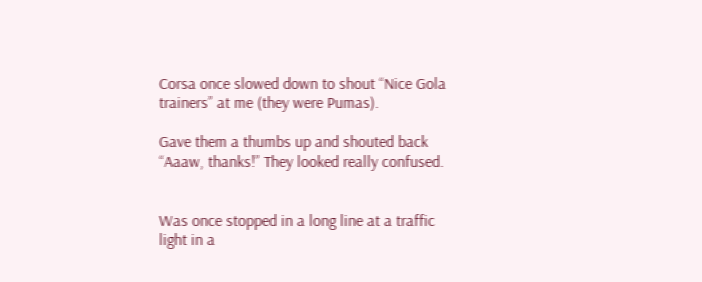Corsa once slowed down to shout “Nice Gola trainers” at me (they were Pumas).

Gave them a thumbs up and shouted back “Aaaw, thanks!” They looked really confused.


Was once stopped in a long line at a traffic light in a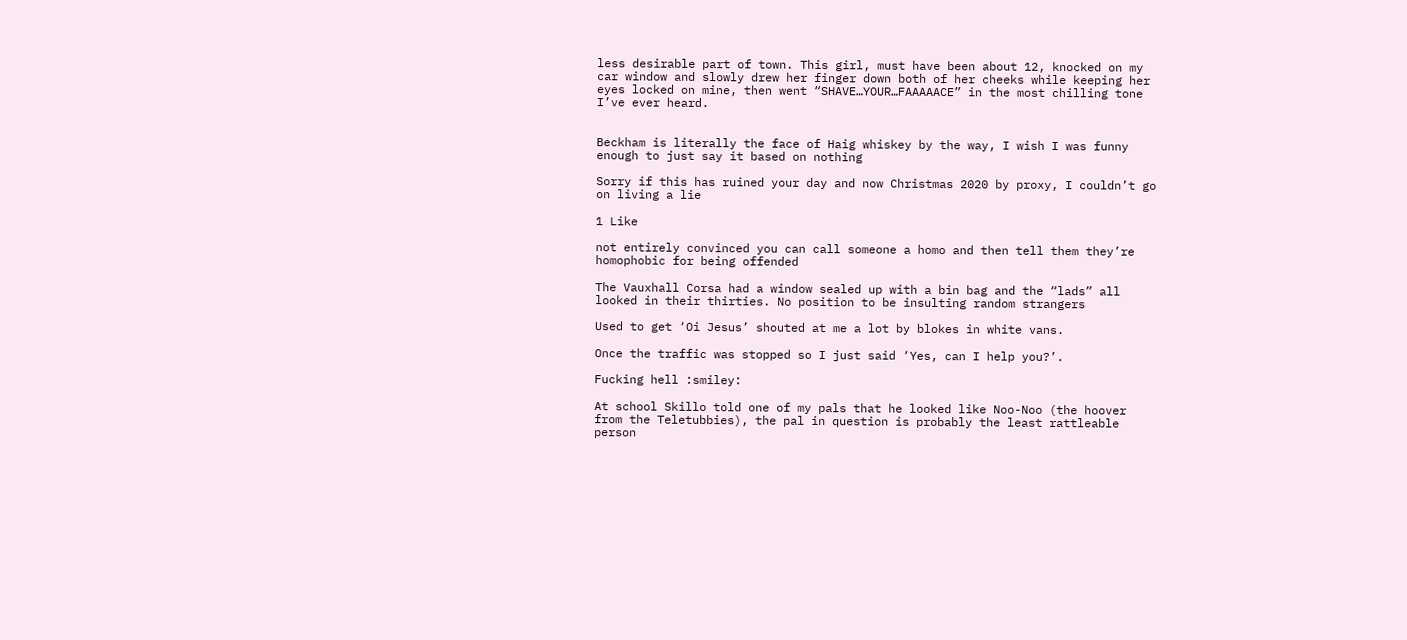less desirable part of town. This girl, must have been about 12, knocked on my car window and slowly drew her finger down both of her cheeks while keeping her eyes locked on mine, then went “SHAVE…YOUR…FAAAAACE” in the most chilling tone I’ve ever heard.


Beckham is literally the face of Haig whiskey by the way, I wish I was funny enough to just say it based on nothing

Sorry if this has ruined your day and now Christmas 2020 by proxy, I couldn’t go on living a lie

1 Like

not entirely convinced you can call someone a homo and then tell them they’re homophobic for being offended

The Vauxhall Corsa had a window sealed up with a bin bag and the “lads” all looked in their thirties. No position to be insulting random strangers

Used to get ‘Oi Jesus’ shouted at me a lot by blokes in white vans.

Once the traffic was stopped so I just said ‘Yes, can I help you?’.

Fucking hell :smiley:

At school Skillo told one of my pals that he looked like Noo-Noo (the hoover from the Teletubbies), the pal in question is probably the least rattleable person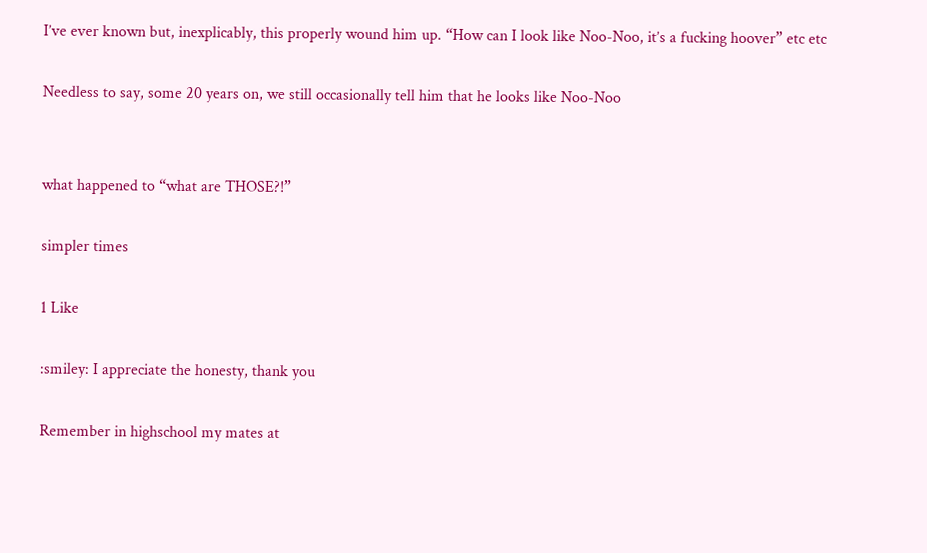I’ve ever known but, inexplicably, this properly wound him up. “How can I look like Noo-Noo, it’s a fucking hoover” etc etc

Needless to say, some 20 years on, we still occasionally tell him that he looks like Noo-Noo


what happened to “what are THOSE?!”

simpler times

1 Like

:smiley: I appreciate the honesty, thank you

Remember in highschool my mates at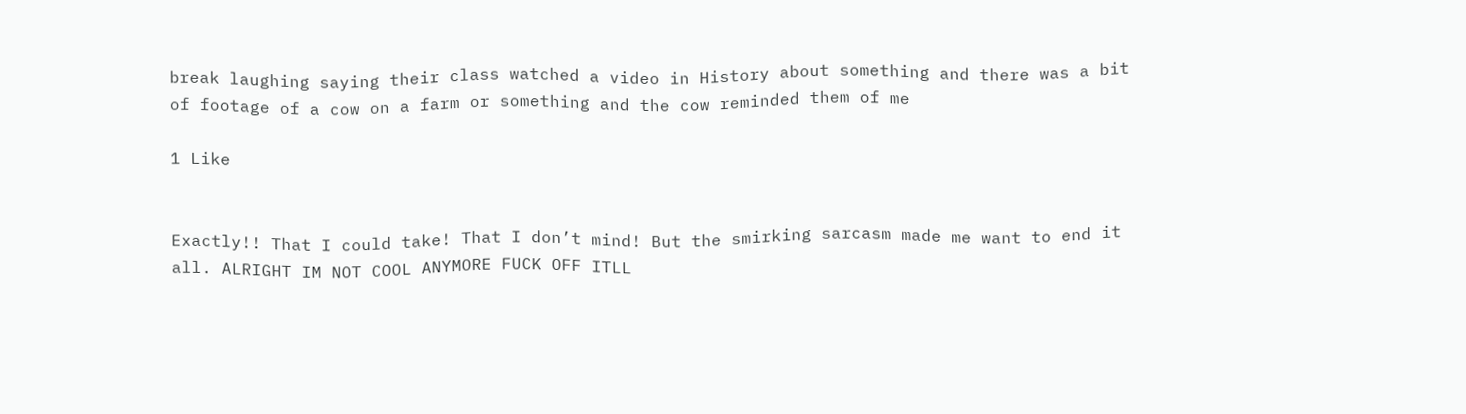break laughing saying their class watched a video in History about something and there was a bit of footage of a cow on a farm or something and the cow reminded them of me

1 Like


Exactly!! That I could take! That I don’t mind! But the smirking sarcasm made me want to end it all. ALRIGHT IM NOT COOL ANYMORE FUCK OFF ITLL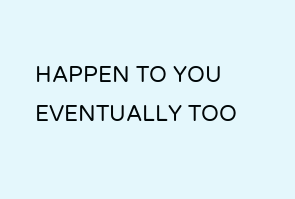HAPPEN TO YOU EVENTUALLY TOO